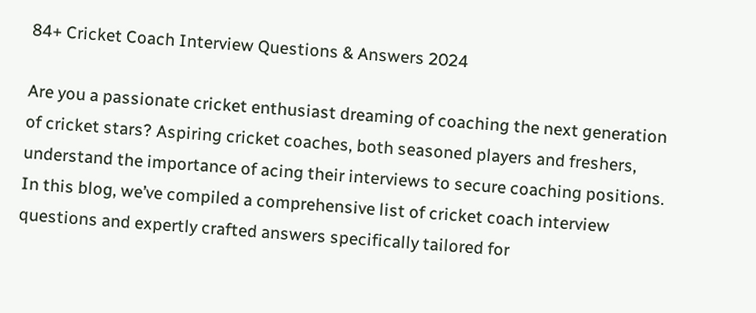84+ Cricket Coach Interview Questions & Answers 2024

Are you a passionate cricket enthusiast dreaming of coaching the next generation of cricket stars? Aspiring cricket coaches, both seasoned players and freshers, understand the importance of acing their interviews to secure coaching positions. In this blog, we’ve compiled a comprehensive list of cricket coach interview questions and expertly crafted answers specifically tailored for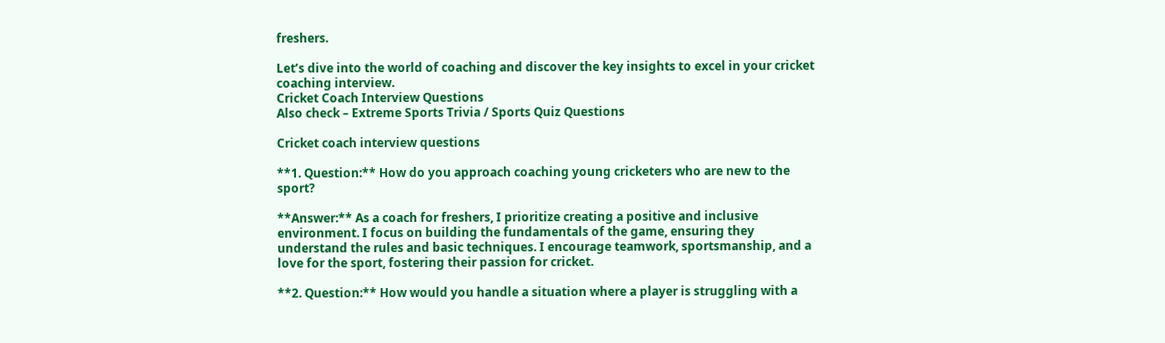freshers.

Let’s dive into the world of coaching and discover the key insights to excel in your cricket coaching interview.
Cricket Coach Interview Questions
Also check – Extreme Sports Trivia / Sports Quiz Questions

Cricket coach interview questions

**1. Question:** How do you approach coaching young cricketers who are new to the sport?

**Answer:** As a coach for freshers, I prioritize creating a positive and inclusive environment. I focus on building the fundamentals of the game, ensuring they understand the rules and basic techniques. I encourage teamwork, sportsmanship, and a love for the sport, fostering their passion for cricket.

**2. Question:** How would you handle a situation where a player is struggling with a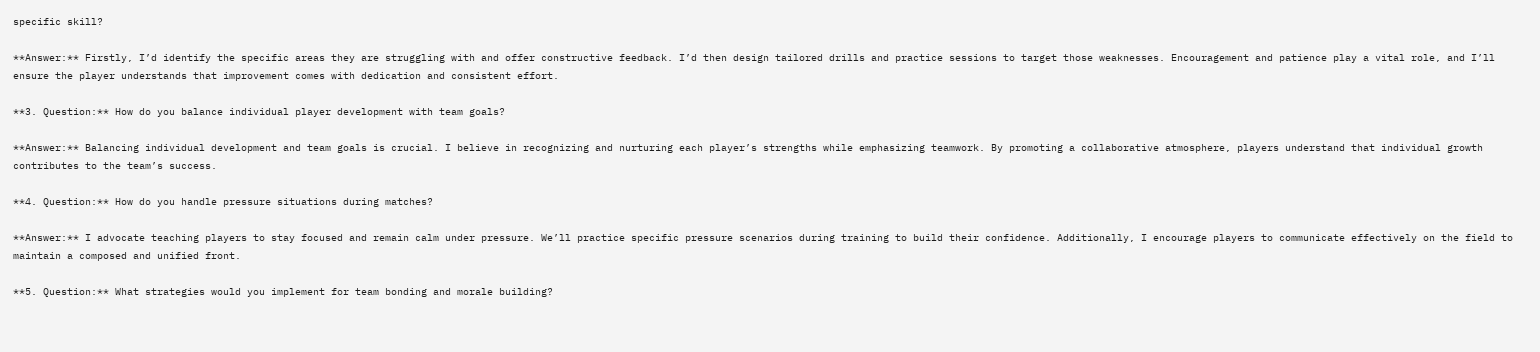specific skill?

**Answer:** Firstly, I’d identify the specific areas they are struggling with and offer constructive feedback. I’d then design tailored drills and practice sessions to target those weaknesses. Encouragement and patience play a vital role, and I’ll ensure the player understands that improvement comes with dedication and consistent effort.

**3. Question:** How do you balance individual player development with team goals?

**Answer:** Balancing individual development and team goals is crucial. I believe in recognizing and nurturing each player’s strengths while emphasizing teamwork. By promoting a collaborative atmosphere, players understand that individual growth contributes to the team’s success.

**4. Question:** How do you handle pressure situations during matches?

**Answer:** I advocate teaching players to stay focused and remain calm under pressure. We’ll practice specific pressure scenarios during training to build their confidence. Additionally, I encourage players to communicate effectively on the field to maintain a composed and unified front.

**5. Question:** What strategies would you implement for team bonding and morale building?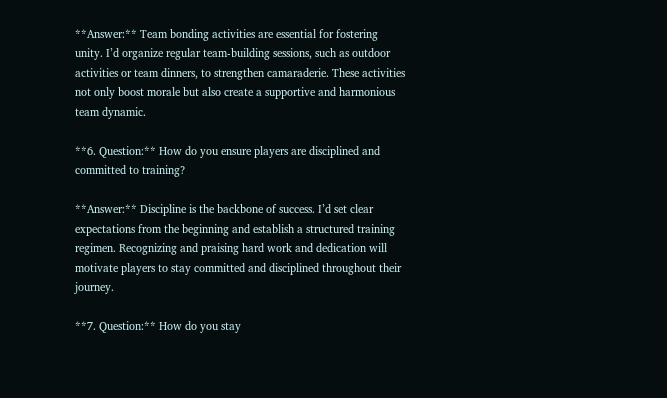**Answer:** Team bonding activities are essential for fostering unity. I’d organize regular team-building sessions, such as outdoor activities or team dinners, to strengthen camaraderie. These activities not only boost morale but also create a supportive and harmonious team dynamic.

**6. Question:** How do you ensure players are disciplined and committed to training?

**Answer:** Discipline is the backbone of success. I’d set clear expectations from the beginning and establish a structured training regimen. Recognizing and praising hard work and dedication will motivate players to stay committed and disciplined throughout their journey.

**7. Question:** How do you stay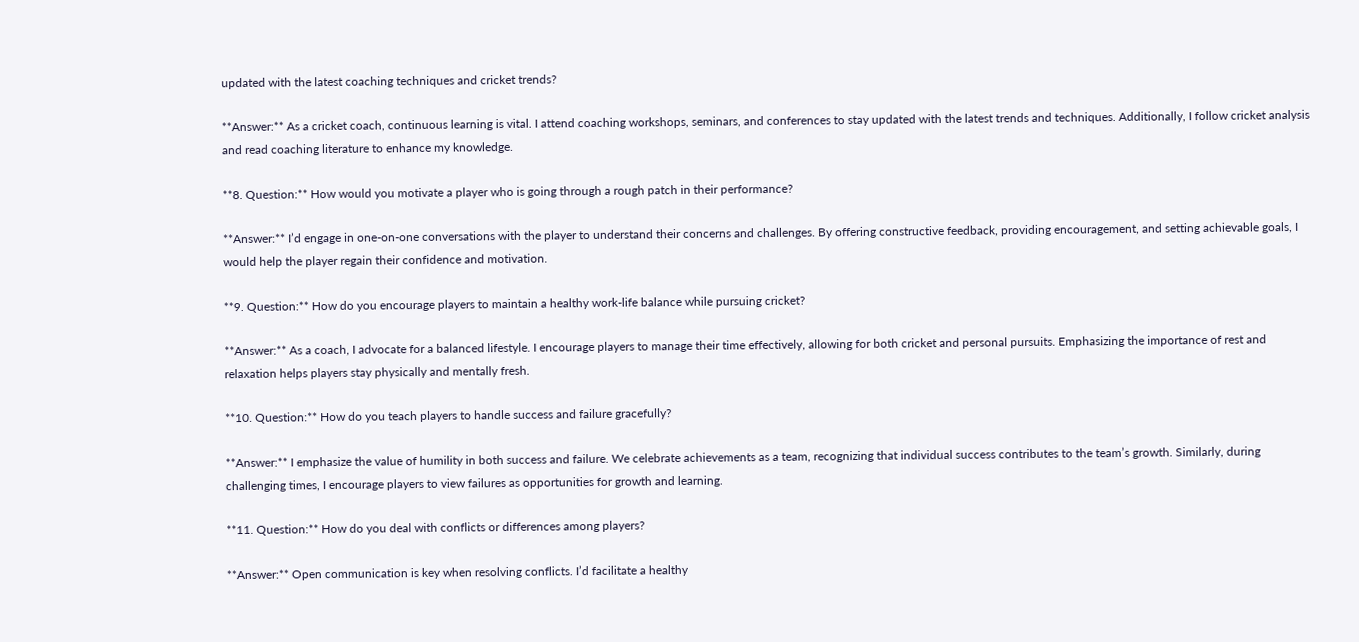updated with the latest coaching techniques and cricket trends?

**Answer:** As a cricket coach, continuous learning is vital. I attend coaching workshops, seminars, and conferences to stay updated with the latest trends and techniques. Additionally, I follow cricket analysis and read coaching literature to enhance my knowledge.

**8. Question:** How would you motivate a player who is going through a rough patch in their performance?

**Answer:** I’d engage in one-on-one conversations with the player to understand their concerns and challenges. By offering constructive feedback, providing encouragement, and setting achievable goals, I would help the player regain their confidence and motivation.

**9. Question:** How do you encourage players to maintain a healthy work-life balance while pursuing cricket?

**Answer:** As a coach, I advocate for a balanced lifestyle. I encourage players to manage their time effectively, allowing for both cricket and personal pursuits. Emphasizing the importance of rest and relaxation helps players stay physically and mentally fresh.

**10. Question:** How do you teach players to handle success and failure gracefully?

**Answer:** I emphasize the value of humility in both success and failure. We celebrate achievements as a team, recognizing that individual success contributes to the team’s growth. Similarly, during challenging times, I encourage players to view failures as opportunities for growth and learning.

**11. Question:** How do you deal with conflicts or differences among players?

**Answer:** Open communication is key when resolving conflicts. I’d facilitate a healthy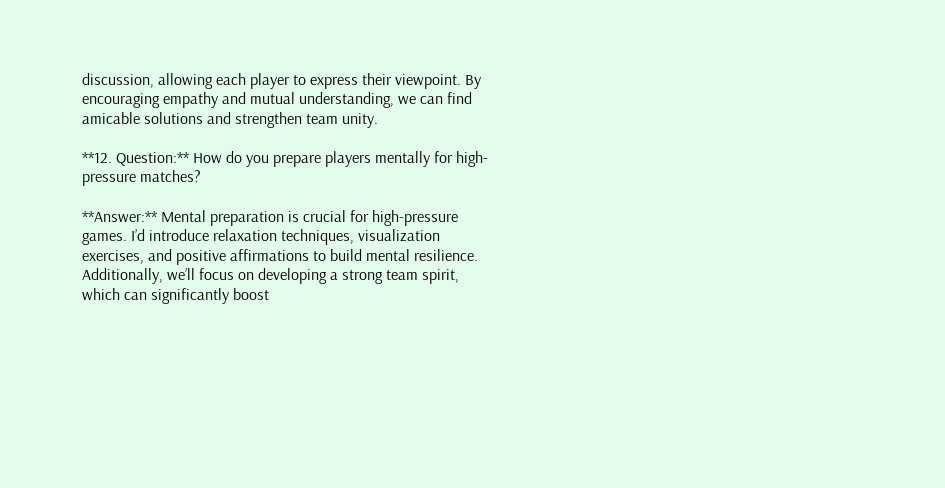discussion, allowing each player to express their viewpoint. By encouraging empathy and mutual understanding, we can find amicable solutions and strengthen team unity.

**12. Question:** How do you prepare players mentally for high-pressure matches?

**Answer:** Mental preparation is crucial for high-pressure games. I’d introduce relaxation techniques, visualization exercises, and positive affirmations to build mental resilience. Additionally, we’ll focus on developing a strong team spirit, which can significantly boost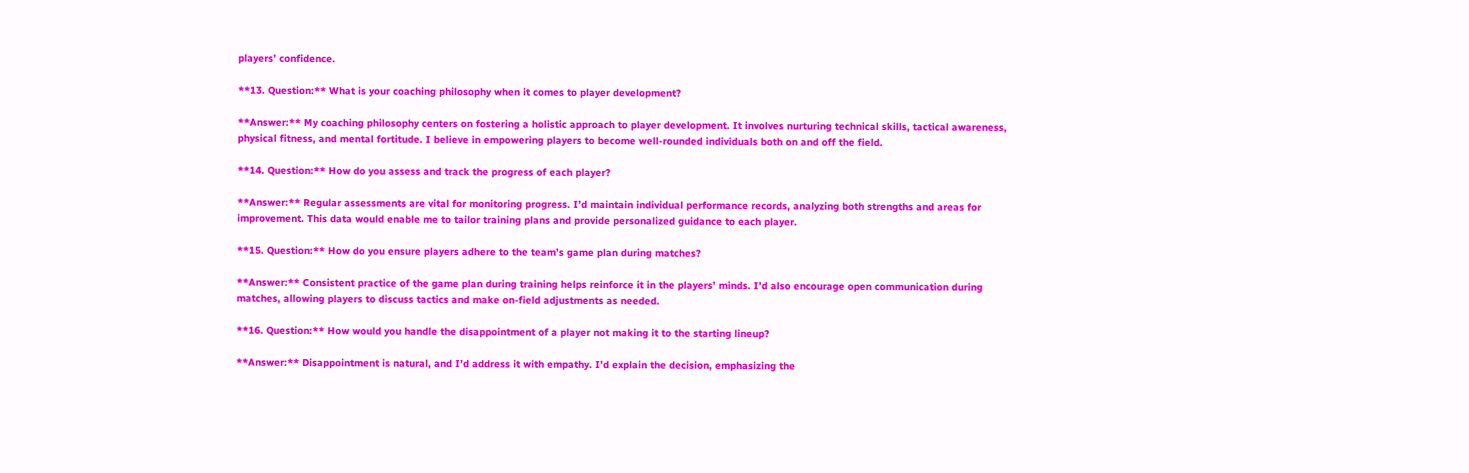players’ confidence.

**13. Question:** What is your coaching philosophy when it comes to player development?

**Answer:** My coaching philosophy centers on fostering a holistic approach to player development. It involves nurturing technical skills, tactical awareness, physical fitness, and mental fortitude. I believe in empowering players to become well-rounded individuals both on and off the field.

**14. Question:** How do you assess and track the progress of each player?

**Answer:** Regular assessments are vital for monitoring progress. I’d maintain individual performance records, analyzing both strengths and areas for improvement. This data would enable me to tailor training plans and provide personalized guidance to each player.

**15. Question:** How do you ensure players adhere to the team’s game plan during matches?

**Answer:** Consistent practice of the game plan during training helps reinforce it in the players’ minds. I’d also encourage open communication during matches, allowing players to discuss tactics and make on-field adjustments as needed.

**16. Question:** How would you handle the disappointment of a player not making it to the starting lineup?

**Answer:** Disappointment is natural, and I’d address it with empathy. I’d explain the decision, emphasizing the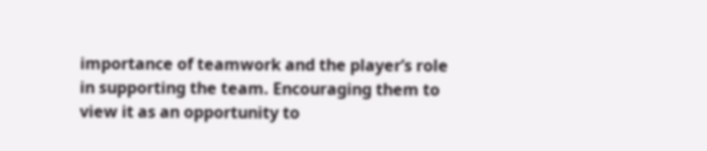importance of teamwork and the player’s role in supporting the team. Encouraging them to view it as an opportunity to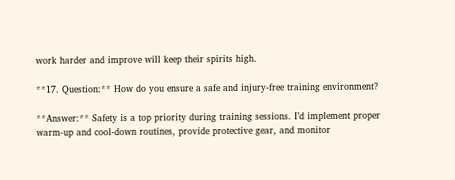work harder and improve will keep their spirits high.

**17. Question:** How do you ensure a safe and injury-free training environment?

**Answer:** Safety is a top priority during training sessions. I’d implement proper warm-up and cool-down routines, provide protective gear, and monitor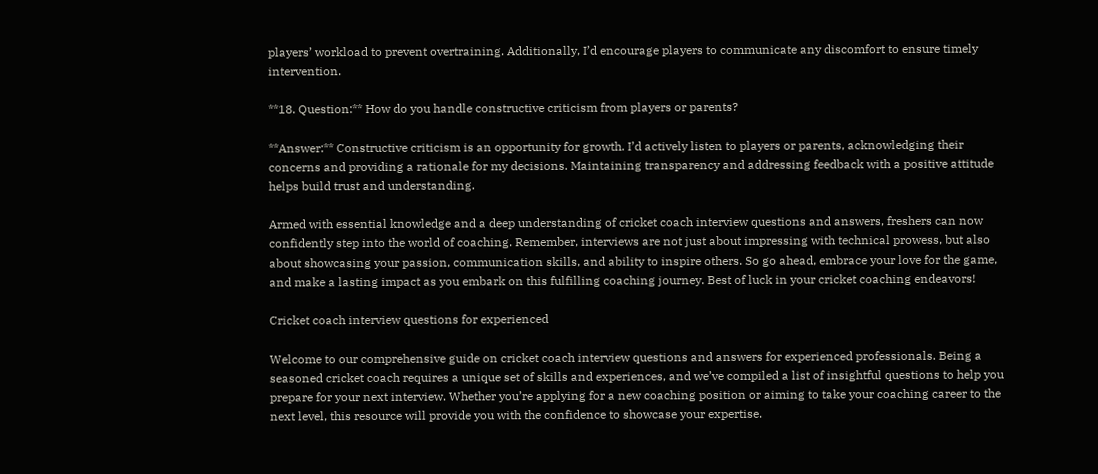players’ workload to prevent overtraining. Additionally, I’d encourage players to communicate any discomfort to ensure timely intervention.

**18. Question:** How do you handle constructive criticism from players or parents?

**Answer:** Constructive criticism is an opportunity for growth. I’d actively listen to players or parents, acknowledging their concerns and providing a rationale for my decisions. Maintaining transparency and addressing feedback with a positive attitude helps build trust and understanding.

Armed with essential knowledge and a deep understanding of cricket coach interview questions and answers, freshers can now confidently step into the world of coaching. Remember, interviews are not just about impressing with technical prowess, but also about showcasing your passion, communication skills, and ability to inspire others. So go ahead, embrace your love for the game, and make a lasting impact as you embark on this fulfilling coaching journey. Best of luck in your cricket coaching endeavors!

Cricket coach interview questions for experienced

Welcome to our comprehensive guide on cricket coach interview questions and answers for experienced professionals. Being a seasoned cricket coach requires a unique set of skills and experiences, and we’ve compiled a list of insightful questions to help you prepare for your next interview. Whether you’re applying for a new coaching position or aiming to take your coaching career to the next level, this resource will provide you with the confidence to showcase your expertise.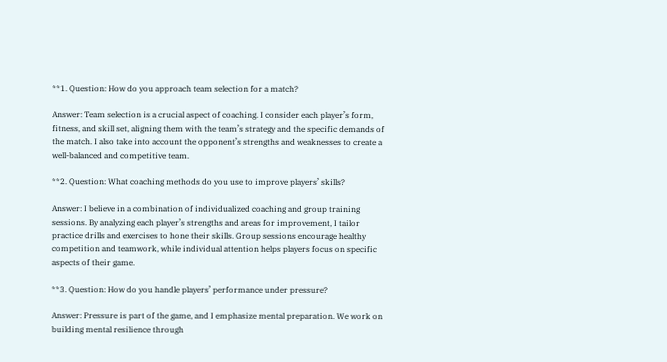**1. Question: How do you approach team selection for a match?

Answer: Team selection is a crucial aspect of coaching. I consider each player’s form, fitness, and skill set, aligning them with the team’s strategy and the specific demands of the match. I also take into account the opponent’s strengths and weaknesses to create a well-balanced and competitive team.

**2. Question: What coaching methods do you use to improve players’ skills?

Answer: I believe in a combination of individualized coaching and group training sessions. By analyzing each player’s strengths and areas for improvement, I tailor practice drills and exercises to hone their skills. Group sessions encourage healthy competition and teamwork, while individual attention helps players focus on specific aspects of their game.

**3. Question: How do you handle players’ performance under pressure?

Answer: Pressure is part of the game, and I emphasize mental preparation. We work on building mental resilience through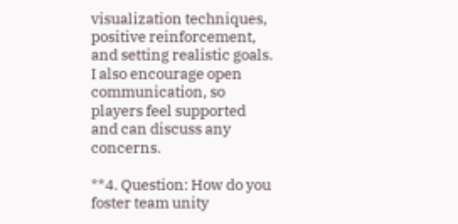visualization techniques, positive reinforcement, and setting realistic goals. I also encourage open communication, so players feel supported and can discuss any concerns.

**4. Question: How do you foster team unity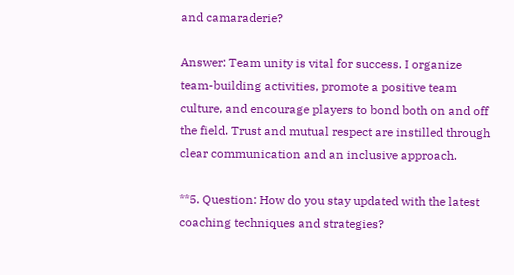and camaraderie?

Answer: Team unity is vital for success. I organize team-building activities, promote a positive team culture, and encourage players to bond both on and off the field. Trust and mutual respect are instilled through clear communication and an inclusive approach.

**5. Question: How do you stay updated with the latest coaching techniques and strategies?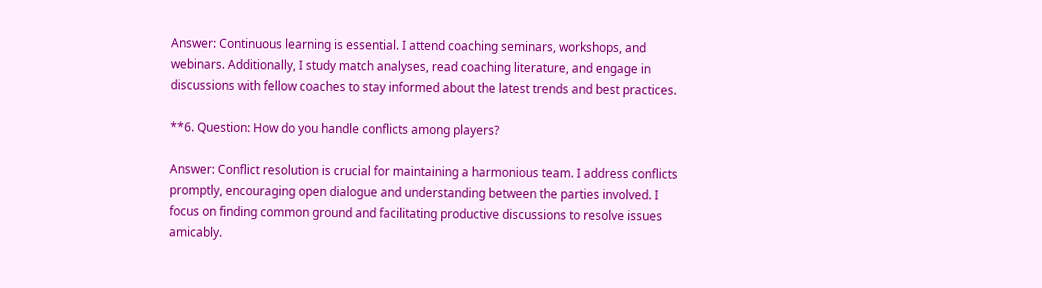Answer: Continuous learning is essential. I attend coaching seminars, workshops, and webinars. Additionally, I study match analyses, read coaching literature, and engage in discussions with fellow coaches to stay informed about the latest trends and best practices.

**6. Question: How do you handle conflicts among players?

Answer: Conflict resolution is crucial for maintaining a harmonious team. I address conflicts promptly, encouraging open dialogue and understanding between the parties involved. I focus on finding common ground and facilitating productive discussions to resolve issues amicably.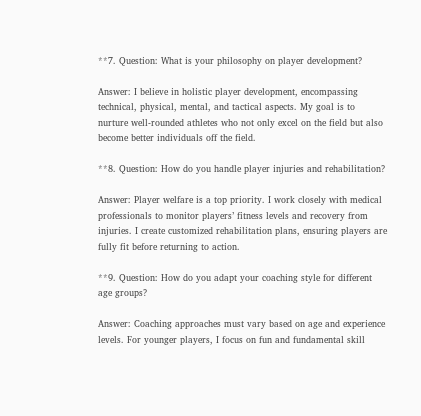**7. Question: What is your philosophy on player development?

Answer: I believe in holistic player development, encompassing technical, physical, mental, and tactical aspects. My goal is to nurture well-rounded athletes who not only excel on the field but also become better individuals off the field.

**8. Question: How do you handle player injuries and rehabilitation?

Answer: Player welfare is a top priority. I work closely with medical professionals to monitor players’ fitness levels and recovery from injuries. I create customized rehabilitation plans, ensuring players are fully fit before returning to action.

**9. Question: How do you adapt your coaching style for different age groups?

Answer: Coaching approaches must vary based on age and experience levels. For younger players, I focus on fun and fundamental skill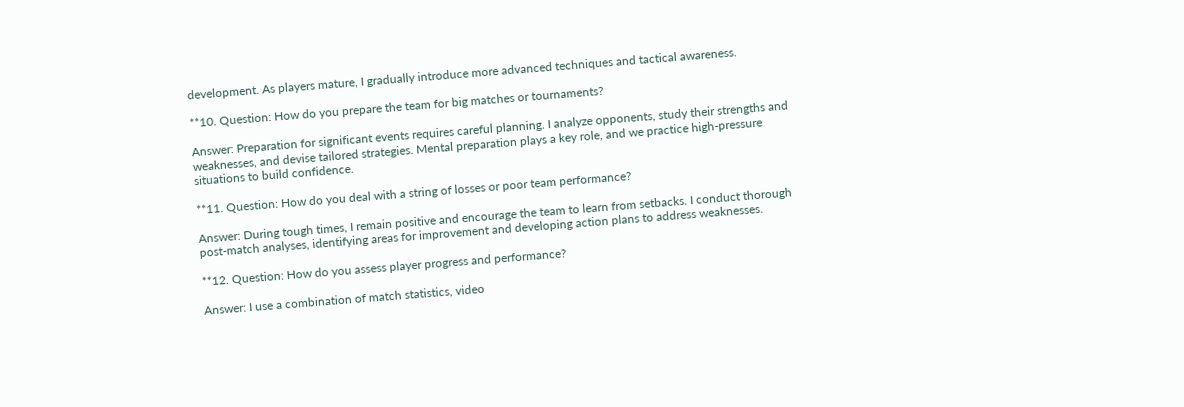development. As players mature, I gradually introduce more advanced techniques and tactical awareness.

**10. Question: How do you prepare the team for big matches or tournaments?

Answer: Preparation for significant events requires careful planning. I analyze opponents, study their strengths and weaknesses, and devise tailored strategies. Mental preparation plays a key role, and we practice high-pressure situations to build confidence.

**11. Question: How do you deal with a string of losses or poor team performance?

Answer: During tough times, I remain positive and encourage the team to learn from setbacks. I conduct thorough post-match analyses, identifying areas for improvement and developing action plans to address weaknesses.

**12. Question: How do you assess player progress and performance?

Answer: I use a combination of match statistics, video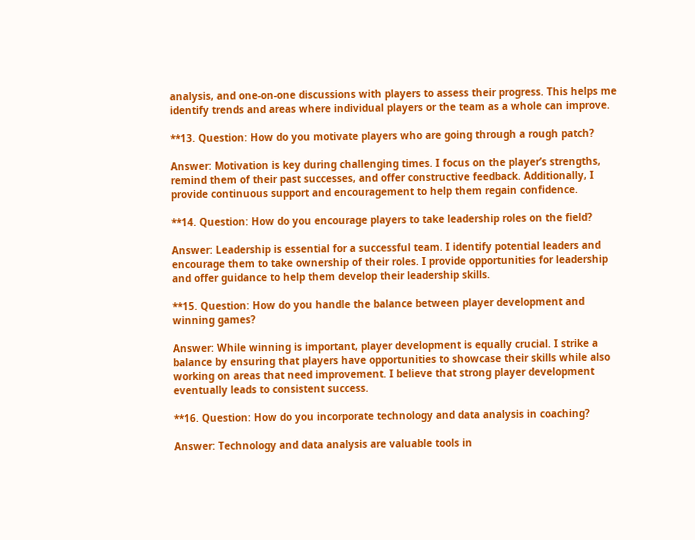analysis, and one-on-one discussions with players to assess their progress. This helps me identify trends and areas where individual players or the team as a whole can improve.

**13. Question: How do you motivate players who are going through a rough patch?

Answer: Motivation is key during challenging times. I focus on the player’s strengths, remind them of their past successes, and offer constructive feedback. Additionally, I provide continuous support and encouragement to help them regain confidence.

**14. Question: How do you encourage players to take leadership roles on the field?

Answer: Leadership is essential for a successful team. I identify potential leaders and encourage them to take ownership of their roles. I provide opportunities for leadership and offer guidance to help them develop their leadership skills.

**15. Question: How do you handle the balance between player development and winning games?

Answer: While winning is important, player development is equally crucial. I strike a balance by ensuring that players have opportunities to showcase their skills while also working on areas that need improvement. I believe that strong player development eventually leads to consistent success.

**16. Question: How do you incorporate technology and data analysis in coaching?

Answer: Technology and data analysis are valuable tools in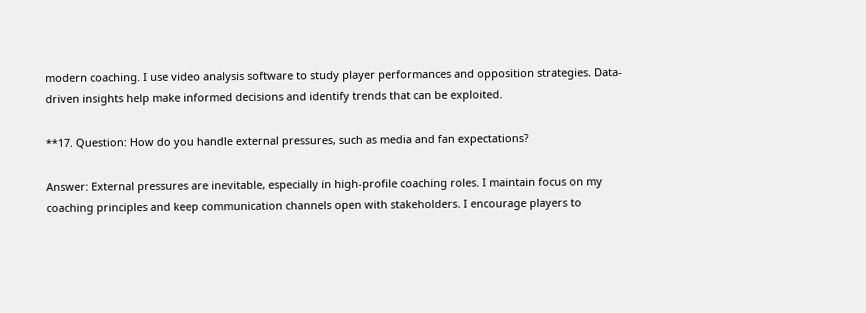modern coaching. I use video analysis software to study player performances and opposition strategies. Data-driven insights help make informed decisions and identify trends that can be exploited.

**17. Question: How do you handle external pressures, such as media and fan expectations?

Answer: External pressures are inevitable, especially in high-profile coaching roles. I maintain focus on my coaching principles and keep communication channels open with stakeholders. I encourage players to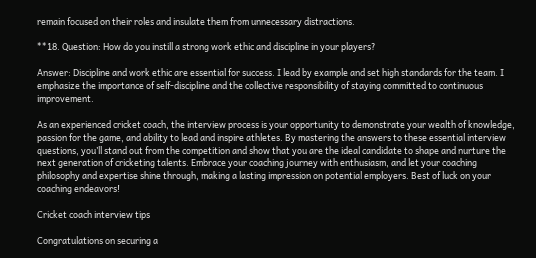remain focused on their roles and insulate them from unnecessary distractions.

**18. Question: How do you instill a strong work ethic and discipline in your players?

Answer: Discipline and work ethic are essential for success. I lead by example and set high standards for the team. I emphasize the importance of self-discipline and the collective responsibility of staying committed to continuous improvement.

As an experienced cricket coach, the interview process is your opportunity to demonstrate your wealth of knowledge, passion for the game, and ability to lead and inspire athletes. By mastering the answers to these essential interview questions, you’ll stand out from the competition and show that you are the ideal candidate to shape and nurture the next generation of cricketing talents. Embrace your coaching journey with enthusiasm, and let your coaching philosophy and expertise shine through, making a lasting impression on potential employers. Best of luck on your coaching endeavors!

Cricket coach interview tips

Congratulations on securing a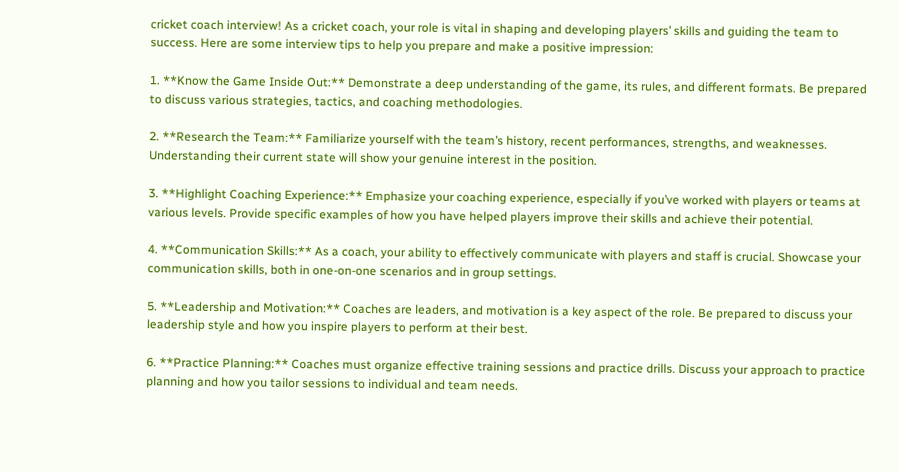cricket coach interview! As a cricket coach, your role is vital in shaping and developing players’ skills and guiding the team to success. Here are some interview tips to help you prepare and make a positive impression:

1. **Know the Game Inside Out:** Demonstrate a deep understanding of the game, its rules, and different formats. Be prepared to discuss various strategies, tactics, and coaching methodologies.

2. **Research the Team:** Familiarize yourself with the team’s history, recent performances, strengths, and weaknesses. Understanding their current state will show your genuine interest in the position.

3. **Highlight Coaching Experience:** Emphasize your coaching experience, especially if you’ve worked with players or teams at various levels. Provide specific examples of how you have helped players improve their skills and achieve their potential.

4. **Communication Skills:** As a coach, your ability to effectively communicate with players and staff is crucial. Showcase your communication skills, both in one-on-one scenarios and in group settings.

5. **Leadership and Motivation:** Coaches are leaders, and motivation is a key aspect of the role. Be prepared to discuss your leadership style and how you inspire players to perform at their best.

6. **Practice Planning:** Coaches must organize effective training sessions and practice drills. Discuss your approach to practice planning and how you tailor sessions to individual and team needs.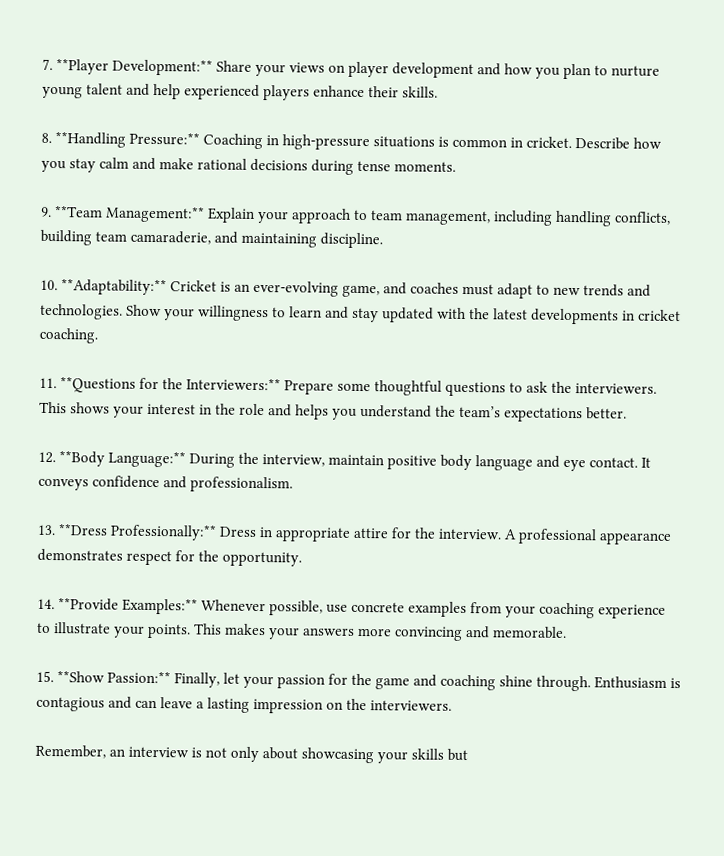7. **Player Development:** Share your views on player development and how you plan to nurture young talent and help experienced players enhance their skills.

8. **Handling Pressure:** Coaching in high-pressure situations is common in cricket. Describe how you stay calm and make rational decisions during tense moments.

9. **Team Management:** Explain your approach to team management, including handling conflicts, building team camaraderie, and maintaining discipline.

10. **Adaptability:** Cricket is an ever-evolving game, and coaches must adapt to new trends and technologies. Show your willingness to learn and stay updated with the latest developments in cricket coaching.

11. **Questions for the Interviewers:** Prepare some thoughtful questions to ask the interviewers. This shows your interest in the role and helps you understand the team’s expectations better.

12. **Body Language:** During the interview, maintain positive body language and eye contact. It conveys confidence and professionalism.

13. **Dress Professionally:** Dress in appropriate attire for the interview. A professional appearance demonstrates respect for the opportunity.

14. **Provide Examples:** Whenever possible, use concrete examples from your coaching experience to illustrate your points. This makes your answers more convincing and memorable.

15. **Show Passion:** Finally, let your passion for the game and coaching shine through. Enthusiasm is contagious and can leave a lasting impression on the interviewers.

Remember, an interview is not only about showcasing your skills but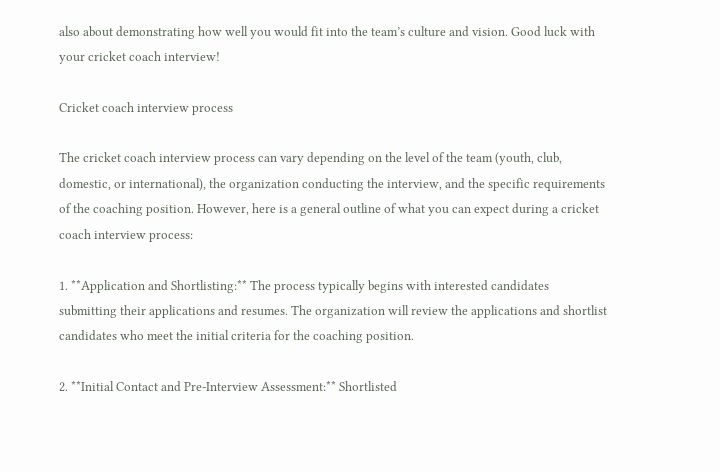also about demonstrating how well you would fit into the team’s culture and vision. Good luck with your cricket coach interview!

Cricket coach interview process

The cricket coach interview process can vary depending on the level of the team (youth, club, domestic, or international), the organization conducting the interview, and the specific requirements of the coaching position. However, here is a general outline of what you can expect during a cricket coach interview process:

1. **Application and Shortlisting:** The process typically begins with interested candidates submitting their applications and resumes. The organization will review the applications and shortlist candidates who meet the initial criteria for the coaching position.

2. **Initial Contact and Pre-Interview Assessment:** Shortlisted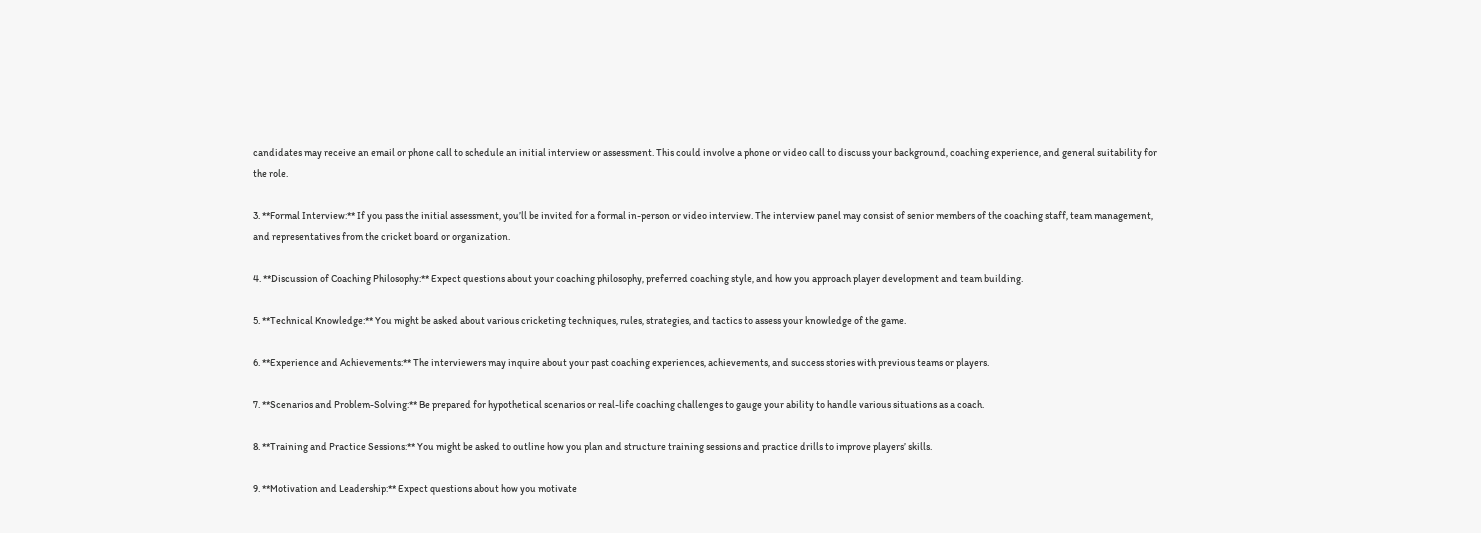candidates may receive an email or phone call to schedule an initial interview or assessment. This could involve a phone or video call to discuss your background, coaching experience, and general suitability for the role.

3. **Formal Interview:** If you pass the initial assessment, you’ll be invited for a formal in-person or video interview. The interview panel may consist of senior members of the coaching staff, team management, and representatives from the cricket board or organization.

4. **Discussion of Coaching Philosophy:** Expect questions about your coaching philosophy, preferred coaching style, and how you approach player development and team building.

5. **Technical Knowledge:** You might be asked about various cricketing techniques, rules, strategies, and tactics to assess your knowledge of the game.

6. **Experience and Achievements:** The interviewers may inquire about your past coaching experiences, achievements, and success stories with previous teams or players.

7. **Scenarios and Problem-Solving:** Be prepared for hypothetical scenarios or real-life coaching challenges to gauge your ability to handle various situations as a coach.

8. **Training and Practice Sessions:** You might be asked to outline how you plan and structure training sessions and practice drills to improve players’ skills.

9. **Motivation and Leadership:** Expect questions about how you motivate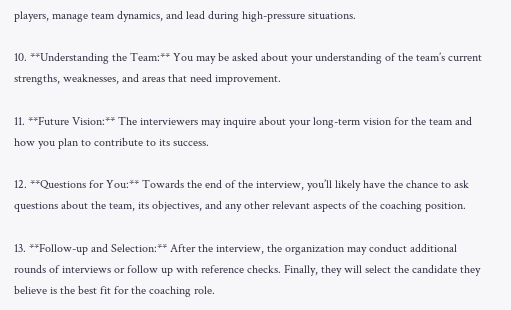players, manage team dynamics, and lead during high-pressure situations.

10. **Understanding the Team:** You may be asked about your understanding of the team’s current strengths, weaknesses, and areas that need improvement.

11. **Future Vision:** The interviewers may inquire about your long-term vision for the team and how you plan to contribute to its success.

12. **Questions for You:** Towards the end of the interview, you’ll likely have the chance to ask questions about the team, its objectives, and any other relevant aspects of the coaching position.

13. **Follow-up and Selection:** After the interview, the organization may conduct additional rounds of interviews or follow up with reference checks. Finally, they will select the candidate they believe is the best fit for the coaching role.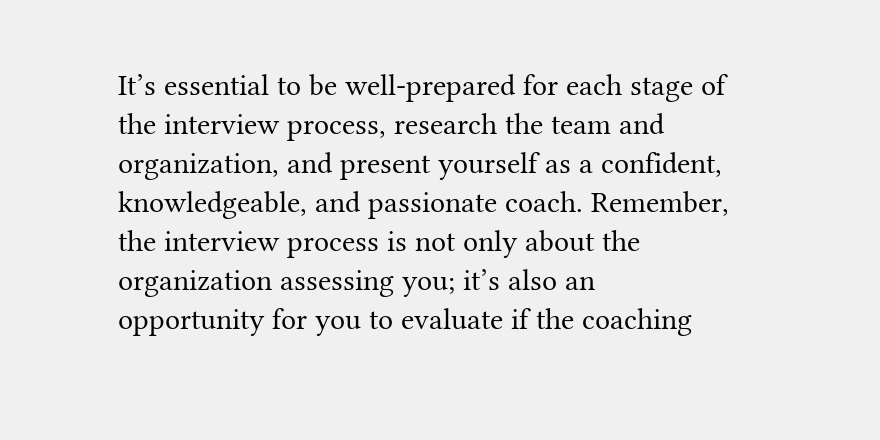It’s essential to be well-prepared for each stage of the interview process, research the team and organization, and present yourself as a confident, knowledgeable, and passionate coach. Remember, the interview process is not only about the organization assessing you; it’s also an opportunity for you to evaluate if the coaching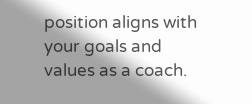position aligns with your goals and values as a coach.